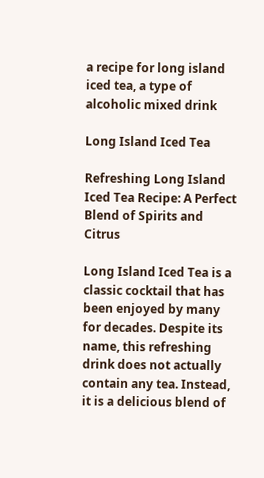a recipe for long island iced tea, a type of alcoholic mixed drink

Long Island Iced Tea

Refreshing Long Island Iced Tea Recipe: A Perfect Blend of Spirits and Citrus

Long Island Iced Tea is a classic cocktail that has been enjoyed by many for decades. Despite its name, this refreshing drink does not actually contain any tea. Instead, it is a delicious blend of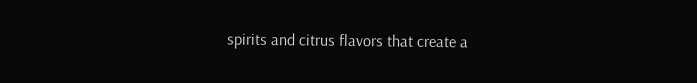spirits and citrus flavors that create a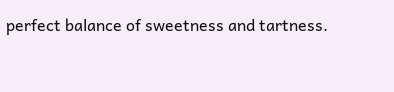perfect balance of sweetness and tartness.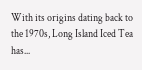With its origins dating back to the 1970s, Long Island Iced Tea has...